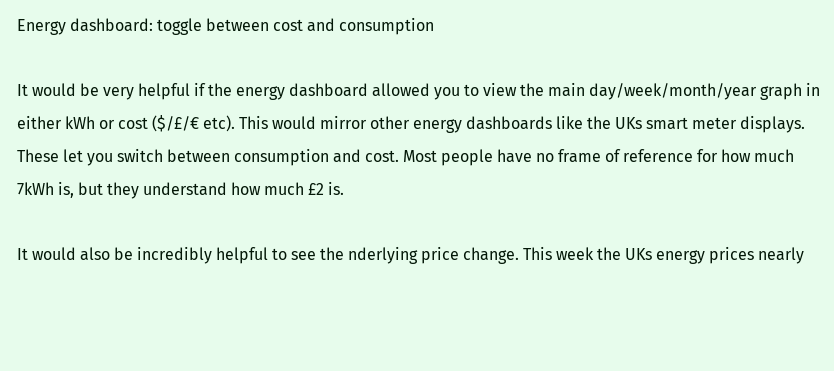Energy dashboard: toggle between cost and consumption

It would be very helpful if the energy dashboard allowed you to view the main day/week/month/year graph in either kWh or cost ($/£/€ etc). This would mirror other energy dashboards like the UKs smart meter displays. These let you switch between consumption and cost. Most people have no frame of reference for how much 7kWh is, but they understand how much £2 is.

It would also be incredibly helpful to see the nderlying price change. This week the UKs energy prices nearly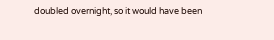doubled overnight, so it would have been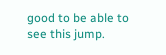good to be able to see this jump.